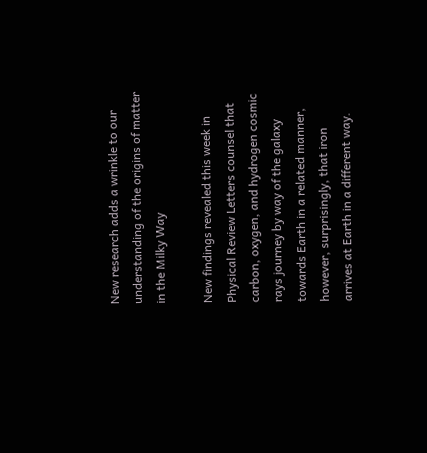New research adds a wrinkle to our understanding of the origins of matter in the Milky Way

New findings revealed this week in Physical Review Letters counsel that carbon, oxygen, and hydrogen cosmic rays journey by way of the galaxy towards Earth in a related manner, however, surprisingly, that iron arrives at Earth in a different way.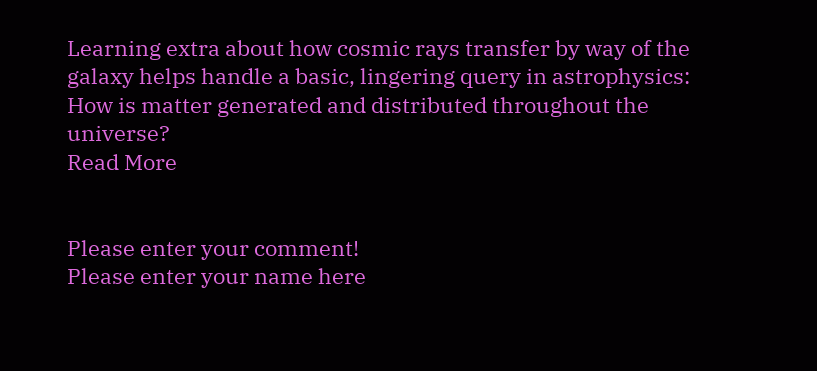Learning extra about how cosmic rays transfer by way of the galaxy helps handle a basic, lingering query in astrophysics: How is matter generated and distributed throughout the universe?
Read More


Please enter your comment!
Please enter your name here